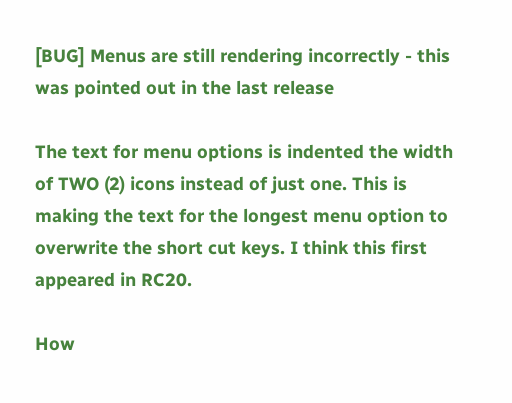[BUG] Menus are still rendering incorrectly - this was pointed out in the last release

The text for menu options is indented the width of TWO (2) icons instead of just one. This is making the text for the longest menu option to overwrite the short cut keys. I think this first appeared in RC20.

How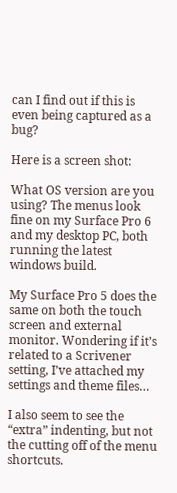can I find out if this is even being captured as a bug?

Here is a screen shot:

What OS version are you using? The menus look fine on my Surface Pro 6 and my desktop PC, both running the latest windows build.

My Surface Pro 5 does the same on both the touch screen and external monitor. Wondering if it’s related to a Scrivener setting, I’ve attached my settings and theme files…

I also seem to see the “extra” indenting, but not the cutting off of the menu shortcuts.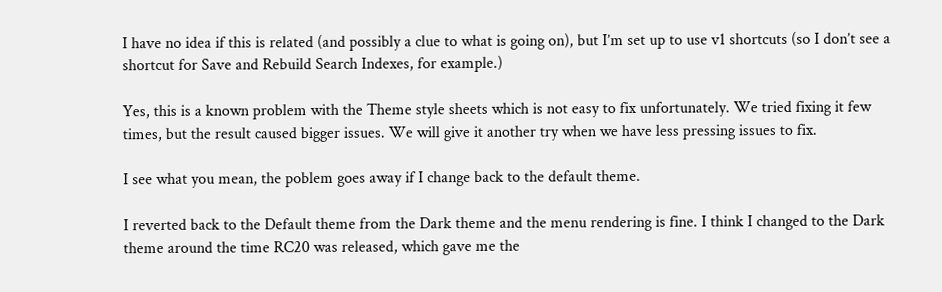I have no idea if this is related (and possibly a clue to what is going on), but I’m set up to use v1 shortcuts (so I don’t see a shortcut for Save and Rebuild Search Indexes, for example.)

Yes, this is a known problem with the Theme style sheets which is not easy to fix unfortunately. We tried fixing it few times, but the result caused bigger issues. We will give it another try when we have less pressing issues to fix.

I see what you mean, the poblem goes away if I change back to the default theme.

I reverted back to the Default theme from the Dark theme and the menu rendering is fine. I think I changed to the Dark theme around the time RC20 was released, which gave me the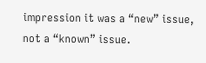impression it was a “new” issue, not a “known” issue.